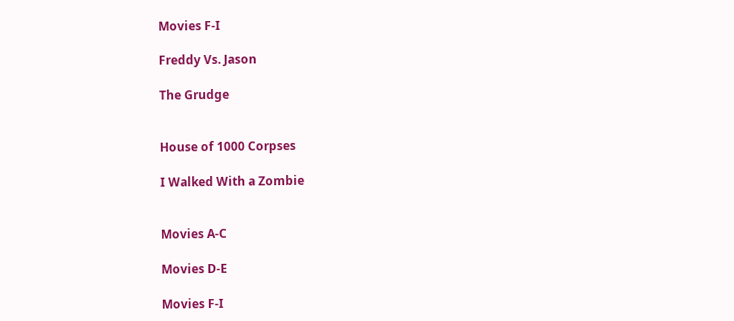Movies F-I

Freddy Vs. Jason

The Grudge


House of 1000 Corpses

I Walked With a Zombie


Movies A-C

Movies D-E

Movies F-I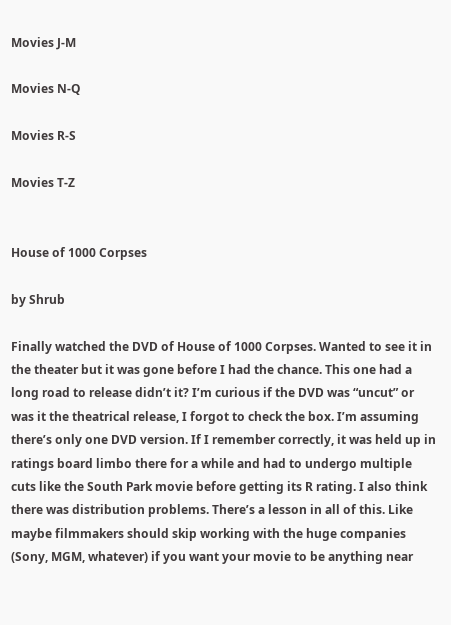Movies J-M

Movies N-Q

Movies R-S

Movies T-Z


House of 1000 Corpses

by Shrub

Finally watched the DVD of House of 1000 Corpses. Wanted to see it in the theater but it was gone before I had the chance. This one had a long road to release didn’t it? I’m curious if the DVD was “uncut” or was it the theatrical release, I forgot to check the box. I’m assuming there’s only one DVD version. If I remember correctly, it was held up in ratings board limbo there for a while and had to undergo multiple cuts like the South Park movie before getting its R rating. I also think there was distribution problems. There’s a lesson in all of this. Like maybe filmmakers should skip working with the huge companies (Sony, MGM, whatever) if you want your movie to be anything near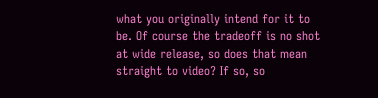what you originally intend for it to be. Of course the tradeoff is no shot at wide release, so does that mean straight to video? If so, so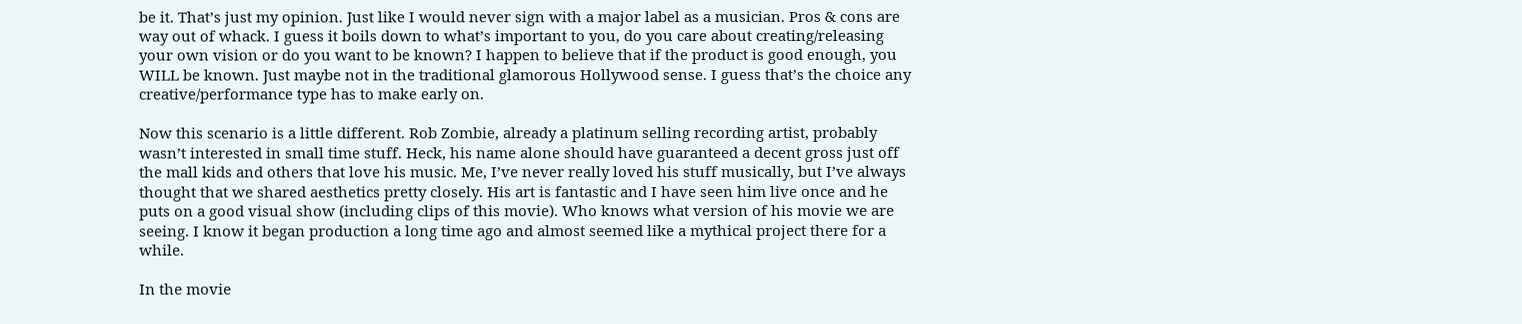be it. That’s just my opinion. Just like I would never sign with a major label as a musician. Pros & cons are way out of whack. I guess it boils down to what’s important to you, do you care about creating/releasing your own vision or do you want to be known? I happen to believe that if the product is good enough, you WILL be known. Just maybe not in the traditional glamorous Hollywood sense. I guess that’s the choice any creative/performance type has to make early on.

Now this scenario is a little different. Rob Zombie, already a platinum selling recording artist, probably wasn’t interested in small time stuff. Heck, his name alone should have guaranteed a decent gross just off the mall kids and others that love his music. Me, I’ve never really loved his stuff musically, but I’ve always thought that we shared aesthetics pretty closely. His art is fantastic and I have seen him live once and he puts on a good visual show (including clips of this movie). Who knows what version of his movie we are seeing. I know it began production a long time ago and almost seemed like a mythical project there for a while.

In the movie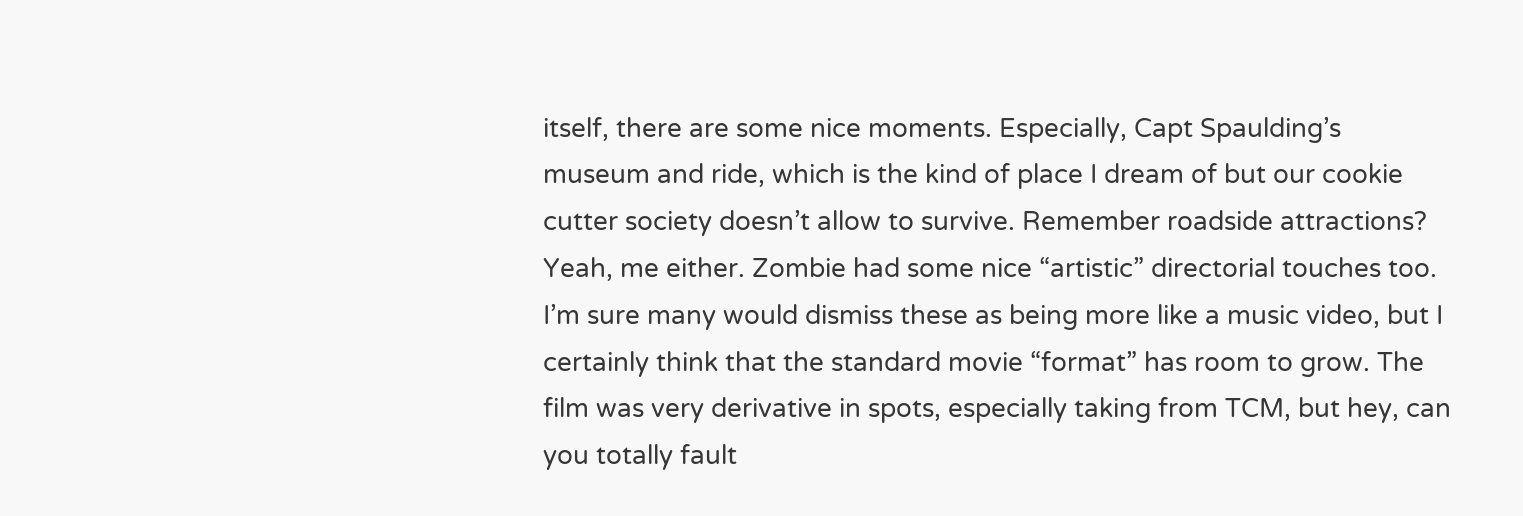itself, there are some nice moments. Especially, Capt Spaulding’s museum and ride, which is the kind of place I dream of but our cookie cutter society doesn’t allow to survive. Remember roadside attractions? Yeah, me either. Zombie had some nice “artistic” directorial touches too. I’m sure many would dismiss these as being more like a music video, but I certainly think that the standard movie “format” has room to grow. The film was very derivative in spots, especially taking from TCM, but hey, can you totally fault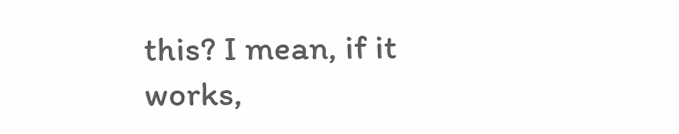this? I mean, if it works,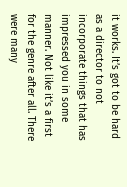it works. It’s got to be hard as a director to not incorporate things that has impressed you in some manner. Not like it’s a first for the genre after all. There were many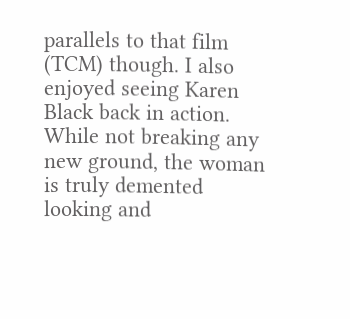parallels to that film (TCM) though. I also enjoyed seeing Karen Black back in action. While not breaking any new ground, the woman is truly demented looking and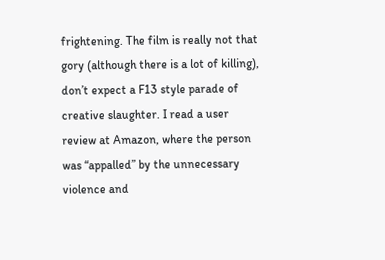frightening. The film is really not that gory (although there is a lot of killing), don’t expect a F13 style parade of creative slaughter. I read a user review at Amazon, where the person was “appalled” by the unnecessary violence and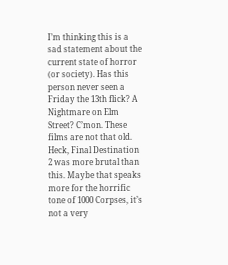I’m thinking this is a sad statement about the current state of horror (or society). Has this person never seen a Friday the 13th flick? A Nightmare on Elm Street? C’mon. These films are not that old. Heck, Final Destination 2 was more brutal than this. Maybe that speaks more for the horrific tone of 1000 Corpses, it’s not a very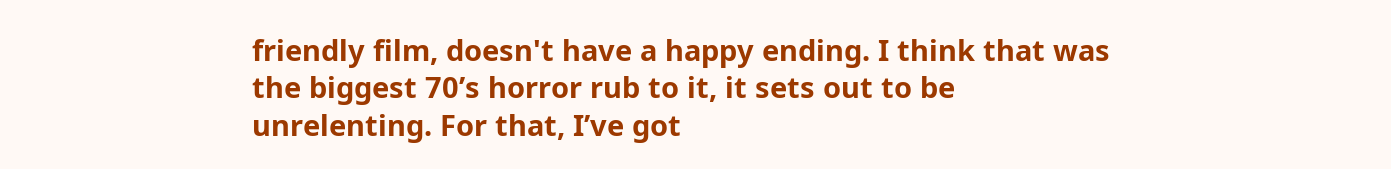friendly film, doesn't have a happy ending. I think that was the biggest 70’s horror rub to it, it sets out to be unrelenting. For that, I’ve got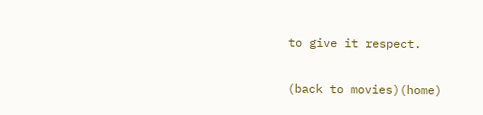to give it respect.


(back to movies)(home)